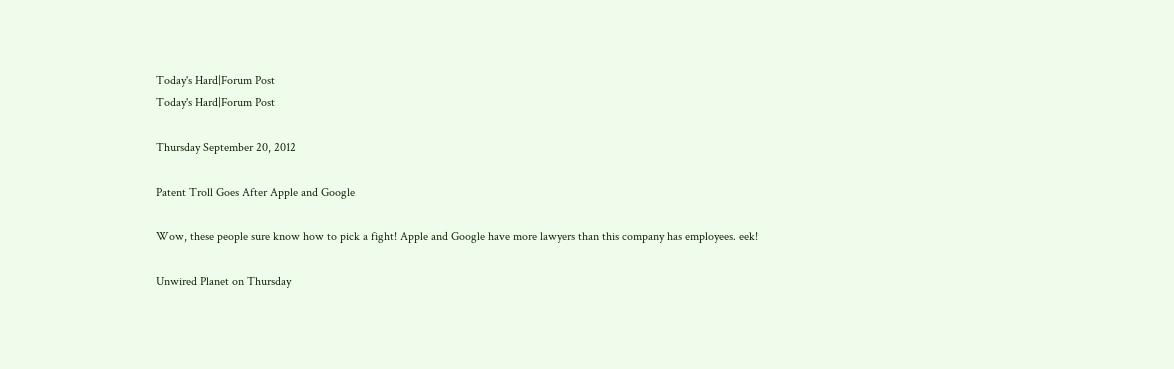Today's Hard|Forum Post
Today's Hard|Forum Post

Thursday September 20, 2012

Patent Troll Goes After Apple and Google

Wow, these people sure know how to pick a fight! Apple and Google have more lawyers than this company has employees. eek!

Unwired Planet on Thursday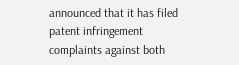announced that it has filed patent infringement complaints against both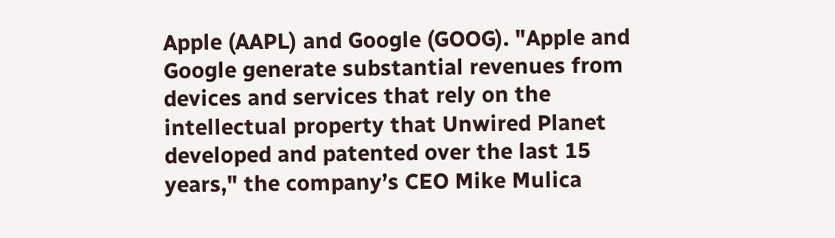Apple (AAPL) and Google (GOOG). "Apple and Google generate substantial revenues from devices and services that rely on the intellectual property that Unwired Planet developed and patented over the last 15 years," the company’s CEO Mike Mulica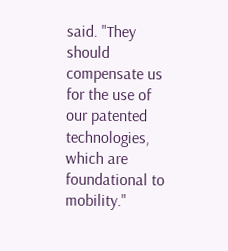said. "They should compensate us for the use of our patented technologies, which are foundational to mobility."